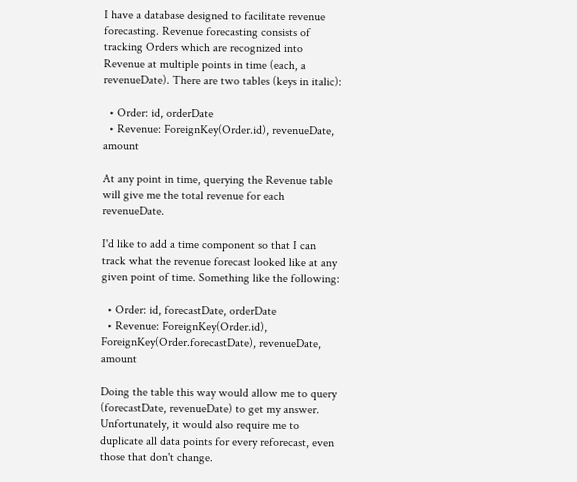I have a database designed to facilitate revenue forecasting. Revenue forecasting consists of tracking Orders which are recognized into Revenue at multiple points in time (each, a revenueDate). There are two tables (keys in italic):

  • Order: id, orderDate
  • Revenue: ForeignKey(Order.id), revenueDate, amount

At any point in time, querying the Revenue table will give me the total revenue for each revenueDate.

I'd like to add a time component so that I can track what the revenue forecast looked like at any given point of time. Something like the following:

  • Order: id, forecastDate, orderDate
  • Revenue: ForeignKey(Order.id), ForeignKey(Order.forecastDate), revenueDate, amount

Doing the table this way would allow me to query (forecastDate, revenueDate) to get my answer. Unfortunately, it would also require me to duplicate all data points for every reforecast, even those that don't change.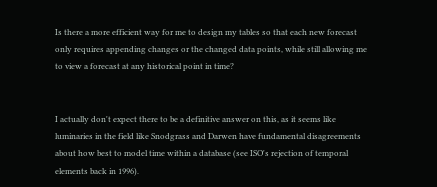Is there a more efficient way for me to design my tables so that each new forecast only requires appending changes or the changed data points, while still allowing me to view a forecast at any historical point in time?


I actually don't expect there to be a definitive answer on this, as it seems like luminaries in the field like Snodgrass and Darwen have fundamental disagreements about how best to model time within a database (see ISO's rejection of temporal elements back in 1996).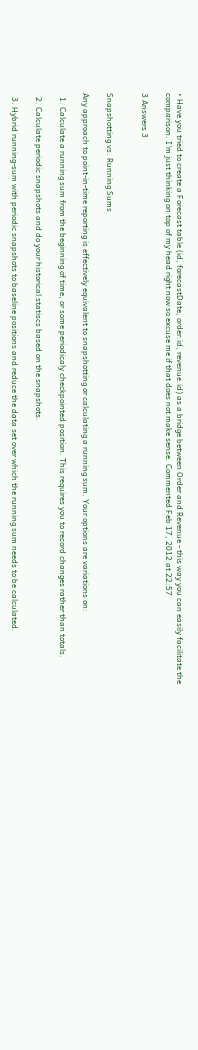• Have you tried to create a Forecast table (id, forecastDate, order.id, revenue.id) as a bridge between Order and Revenue - this way you can easily facilitate the comparison. I'm just thinking on top of my head right now so excuse me if that does not make sense. Commented Feb 17, 2012 at 22:57

3 Answers 3


Snapshotting vs. Running Sums

Any approach to point-in-time reporting is effectively equivalent to snapshotting or calculating a running sum. Your options are variations on:

  1. Calculate a running sum from the beginning of time, or some periodicaly checkpointed position. This requires you to record changes rather than totals.

  2. Calculate periodic snapshots and do your historical statiscs based on the snapshots.

  3. Hybrid running-sum with periodic snapshots to baseline positions and reduce the data set over which the running sum needs to be calculated.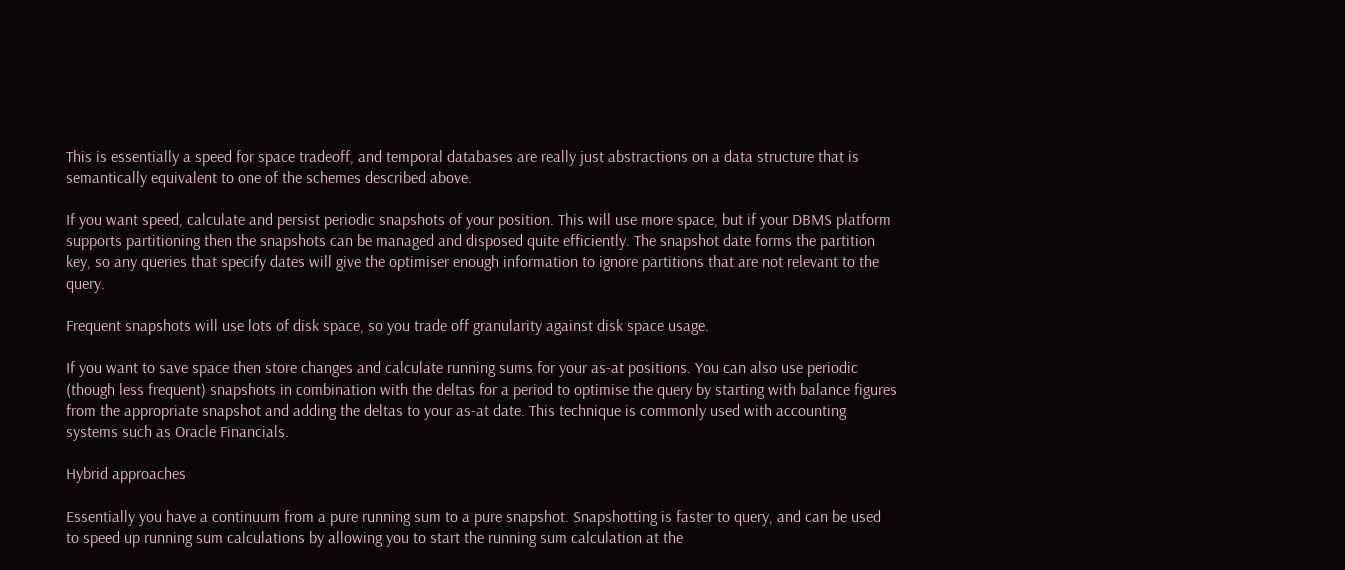This is essentially a speed for space tradeoff, and temporal databases are really just abstractions on a data structure that is semantically equivalent to one of the schemes described above.

If you want speed, calculate and persist periodic snapshots of your position. This will use more space, but if your DBMS platform supports partitioning then the snapshots can be managed and disposed quite efficiently. The snapshot date forms the partition key, so any queries that specify dates will give the optimiser enough information to ignore partitions that are not relevant to the query.

Frequent snapshots will use lots of disk space, so you trade off granularity against disk space usage.

If you want to save space then store changes and calculate running sums for your as-at positions. You can also use periodic (though less frequent) snapshots in combination with the deltas for a period to optimise the query by starting with balance figures from the appropriate snapshot and adding the deltas to your as-at date. This technique is commonly used with accounting systems such as Oracle Financials.

Hybrid approaches

Essentially you have a continuum from a pure running sum to a pure snapshot. Snapshotting is faster to query, and can be used to speed up running sum calculations by allowing you to start the running sum calculation at the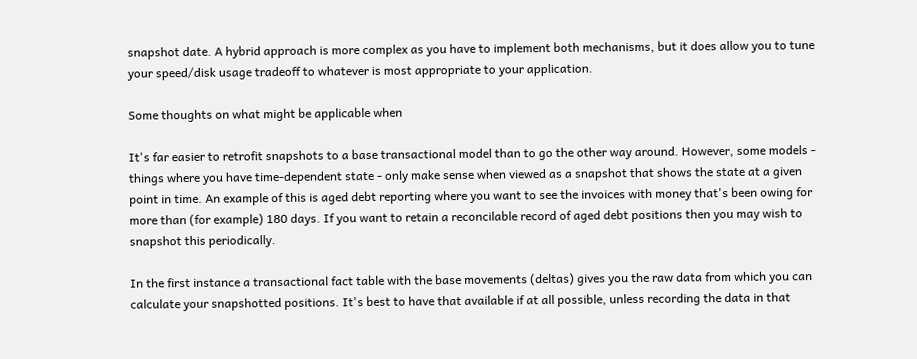snapshot date. A hybrid approach is more complex as you have to implement both mechanisms, but it does allow you to tune your speed/disk usage tradeoff to whatever is most appropriate to your application.

Some thoughts on what might be applicable when

It's far easier to retrofit snapshots to a base transactional model than to go the other way around. However, some models - things where you have time-dependent state - only make sense when viewed as a snapshot that shows the state at a given point in time. An example of this is aged debt reporting where you want to see the invoices with money that's been owing for more than (for example) 180 days. If you want to retain a reconcilable record of aged debt positions then you may wish to snapshot this periodically.

In the first instance a transactional fact table with the base movements (deltas) gives you the raw data from which you can calculate your snapshotted positions. It's best to have that available if at all possible, unless recording the data in that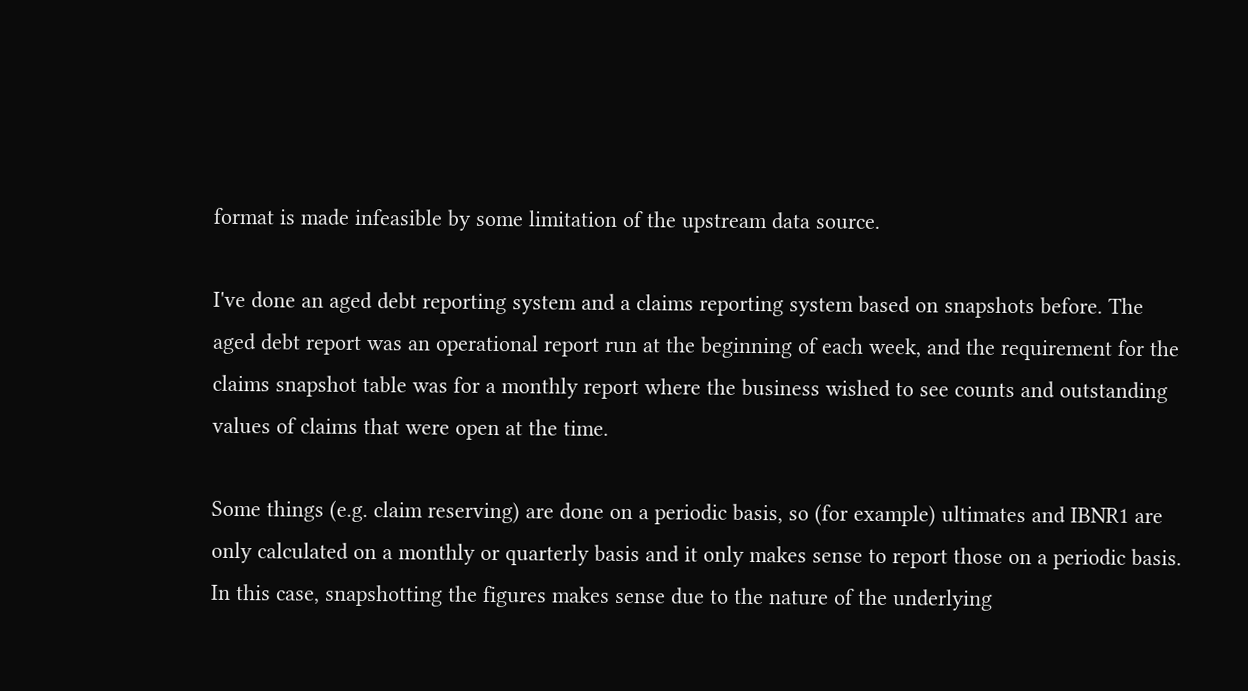format is made infeasible by some limitation of the upstream data source.

I've done an aged debt reporting system and a claims reporting system based on snapshots before. The aged debt report was an operational report run at the beginning of each week, and the requirement for the claims snapshot table was for a monthly report where the business wished to see counts and outstanding values of claims that were open at the time.

Some things (e.g. claim reserving) are done on a periodic basis, so (for example) ultimates and IBNR1 are only calculated on a monthly or quarterly basis and it only makes sense to report those on a periodic basis. In this case, snapshotting the figures makes sense due to the nature of the underlying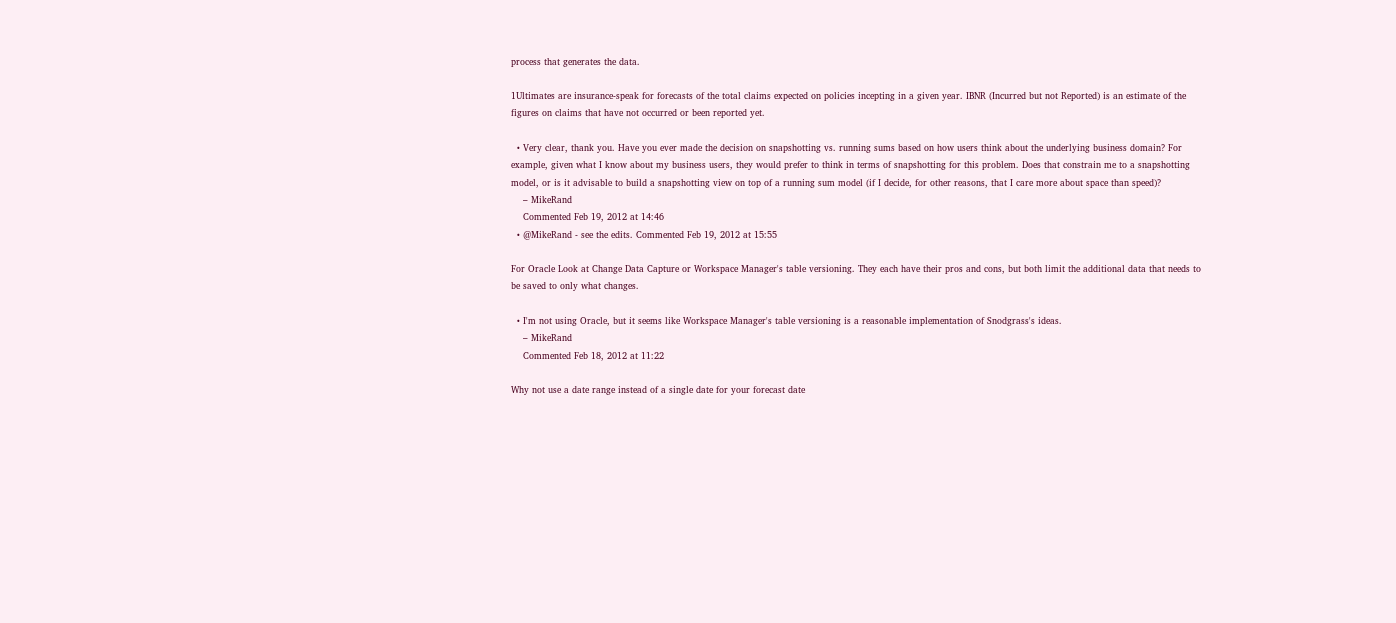process that generates the data.

1Ultimates are insurance-speak for forecasts of the total claims expected on policies incepting in a given year. IBNR (Incurred but not Reported) is an estimate of the figures on claims that have not occurred or been reported yet.

  • Very clear, thank you. Have you ever made the decision on snapshotting vs. running sums based on how users think about the underlying business domain? For example, given what I know about my business users, they would prefer to think in terms of snapshotting for this problem. Does that constrain me to a snapshotting model, or is it advisable to build a snapshotting view on top of a running sum model (if I decide, for other reasons, that I care more about space than speed)?
    – MikeRand
    Commented Feb 19, 2012 at 14:46
  • @MikeRand - see the edits. Commented Feb 19, 2012 at 15:55

For Oracle Look at Change Data Capture or Workspace Manager's table versioning. They each have their pros and cons, but both limit the additional data that needs to be saved to only what changes.

  • I'm not using Oracle, but it seems like Workspace Manager's table versioning is a reasonable implementation of Snodgrass's ideas.
    – MikeRand
    Commented Feb 18, 2012 at 11:22

Why not use a date range instead of a single date for your forecast date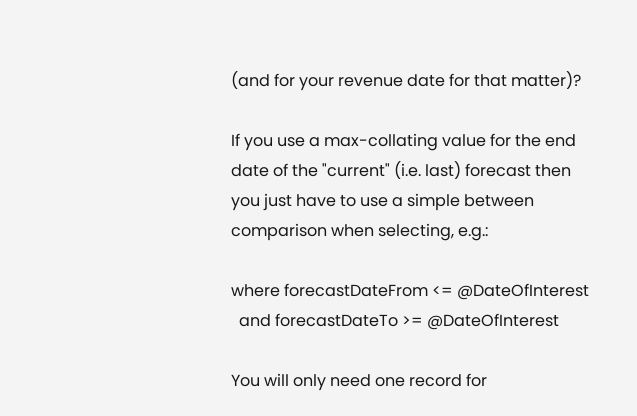(and for your revenue date for that matter)?

If you use a max-collating value for the end date of the "current" (i.e. last) forecast then you just have to use a simple between comparison when selecting, e.g.:

where forecastDateFrom <= @DateOfInterest
  and forecastDateTo >= @DateOfInterest

You will only need one record for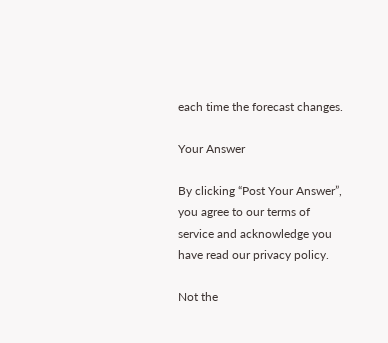each time the forecast changes.

Your Answer

By clicking “Post Your Answer”, you agree to our terms of service and acknowledge you have read our privacy policy.

Not the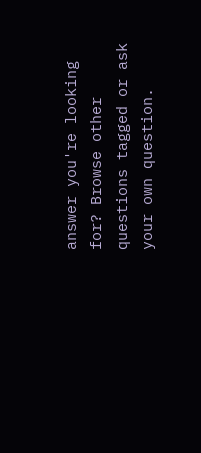answer you're looking for? Browse other questions tagged or ask your own question.